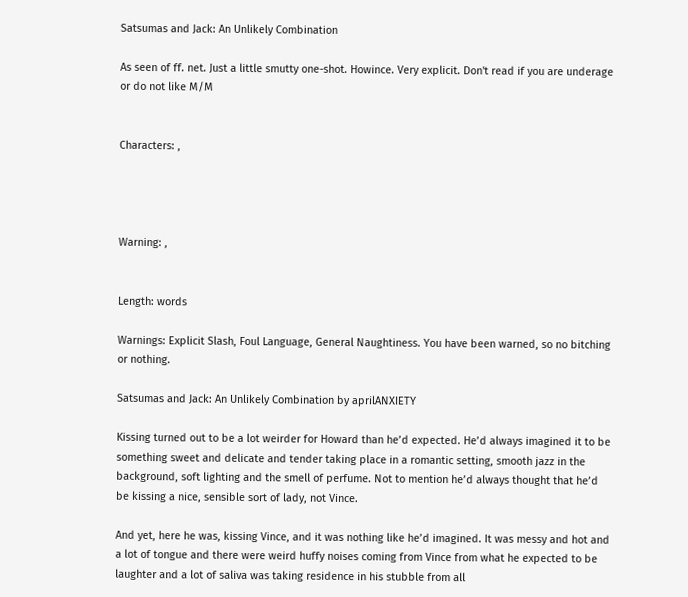Satsumas and Jack: An Unlikely Combination

As seen of ff. net. Just a little smutty one-shot. Howince. Very explicit. Don't read if you are underage or do not like M/M


Characters: ,




Warning: ,


Length: words

Warnings: Explicit Slash, Foul Language, General Naughtiness. You have been warned, so no bitching or nothing.

Satsumas and Jack: An Unlikely Combination by aprilANXIETY

Kissing turned out to be a lot weirder for Howard than he’d expected. He’d always imagined it to be something sweet and delicate and tender taking place in a romantic setting, smooth jazz in the background, soft lighting and the smell of perfume. Not to mention he’d always thought that he’d be kissing a nice, sensible sort of lady, not Vince.

And yet, here he was, kissing Vince, and it was nothing like he’d imagined. It was messy and hot and a lot of tongue and there were weird huffy noises coming from Vince from what he expected to be laughter and a lot of saliva was taking residence in his stubble from all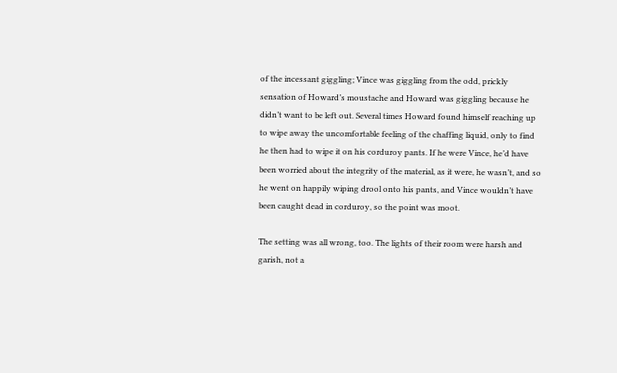of the incessant giggling; Vince was giggling from the odd, prickly sensation of Howard’s moustache and Howard was giggling because he didn’t want to be left out. Several times Howard found himself reaching up to wipe away the uncomfortable feeling of the chaffing liquid, only to find he then had to wipe it on his corduroy pants. If he were Vince, he’d have been worried about the integrity of the material, as it were, he wasn’t, and so he went on happily wiping drool onto his pants, and Vince wouldn’t have been caught dead in corduroy, so the point was moot.

The setting was all wrong, too. The lights of their room were harsh and garish, not a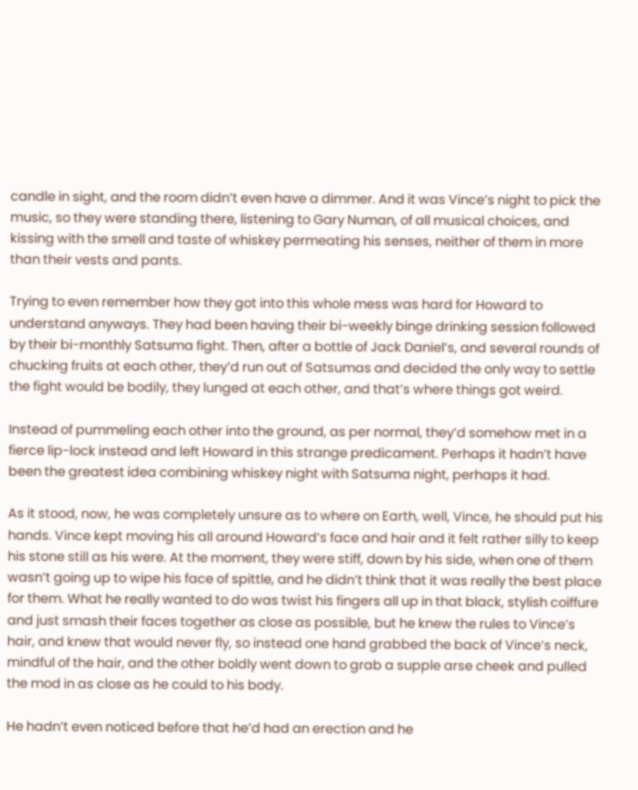candle in sight, and the room didn’t even have a dimmer. And it was Vince’s night to pick the music, so they were standing there, listening to Gary Numan, of all musical choices, and kissing with the smell and taste of whiskey permeating his senses, neither of them in more than their vests and pants.

Trying to even remember how they got into this whole mess was hard for Howard to understand anyways. They had been having their bi-weekly binge drinking session followed by their bi-monthly Satsuma fight. Then, after a bottle of Jack Daniel’s, and several rounds of chucking fruits at each other, they’d run out of Satsumas and decided the only way to settle the fight would be bodily, they lunged at each other, and that’s where things got weird.

Instead of pummeling each other into the ground, as per normal, they’d somehow met in a fierce lip-lock instead and left Howard in this strange predicament. Perhaps it hadn’t have been the greatest idea combining whiskey night with Satsuma night, perhaps it had.

As it stood, now, he was completely unsure as to where on Earth, well, Vince, he should put his hands. Vince kept moving his all around Howard’s face and hair and it felt rather silly to keep his stone still as his were. At the moment, they were stiff, down by his side, when one of them wasn’t going up to wipe his face of spittle, and he didn’t think that it was really the best place for them. What he really wanted to do was twist his fingers all up in that black, stylish coiffure and just smash their faces together as close as possible, but he knew the rules to Vince’s hair, and knew that would never fly, so instead one hand grabbed the back of Vince’s neck, mindful of the hair, and the other boldly went down to grab a supple arse cheek and pulled the mod in as close as he could to his body.

He hadn’t even noticed before that he’d had an erection and he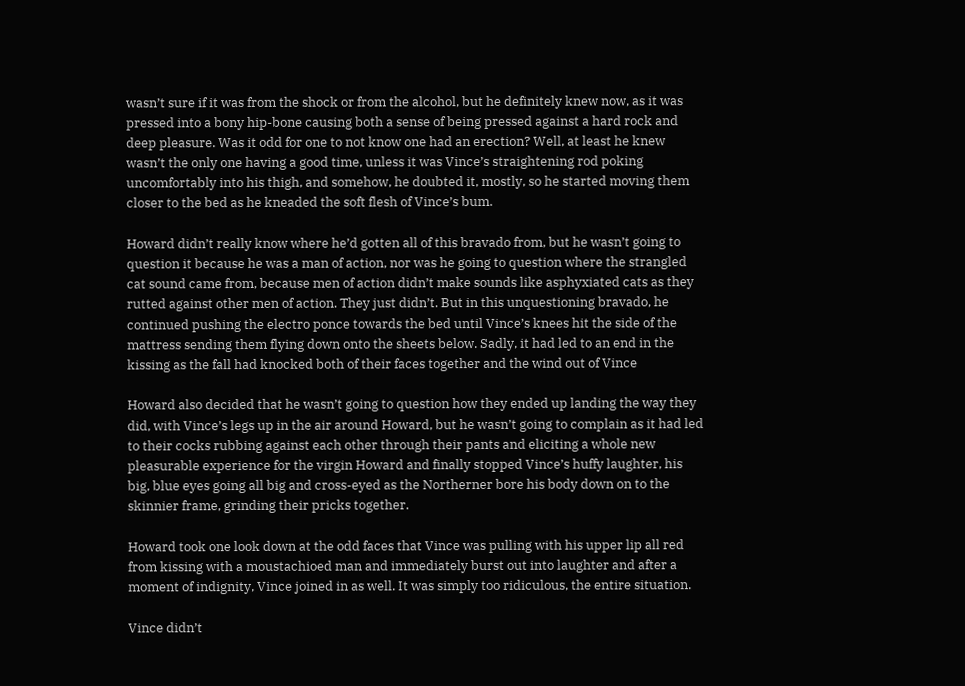wasn’t sure if it was from the shock or from the alcohol, but he definitely knew now, as it was pressed into a bony hip-bone causing both a sense of being pressed against a hard rock and deep pleasure. Was it odd for one to not know one had an erection? Well, at least he knew wasn’t the only one having a good time, unless it was Vince’s straightening rod poking uncomfortably into his thigh, and somehow, he doubted it, mostly, so he started moving them closer to the bed as he kneaded the soft flesh of Vince’s bum.

Howard didn’t really know where he’d gotten all of this bravado from, but he wasn’t going to question it because he was a man of action, nor was he going to question where the strangled cat sound came from, because men of action didn’t make sounds like asphyxiated cats as they rutted against other men of action. They just didn’t. But in this unquestioning bravado, he continued pushing the electro ponce towards the bed until Vince’s knees hit the side of the mattress sending them flying down onto the sheets below. Sadly, it had led to an end in the kissing as the fall had knocked both of their faces together and the wind out of Vince

Howard also decided that he wasn’t going to question how they ended up landing the way they did, with Vince’s legs up in the air around Howard, but he wasn’t going to complain as it had led to their cocks rubbing against each other through their pants and eliciting a whole new pleasurable experience for the virgin Howard and finally stopped Vince’s huffy laughter, his big, blue eyes going all big and cross-eyed as the Northerner bore his body down on to the skinnier frame, grinding their pricks together.

Howard took one look down at the odd faces that Vince was pulling with his upper lip all red from kissing with a moustachioed man and immediately burst out into laughter and after a moment of indignity, Vince joined in as well. It was simply too ridiculous, the entire situation.

Vince didn’t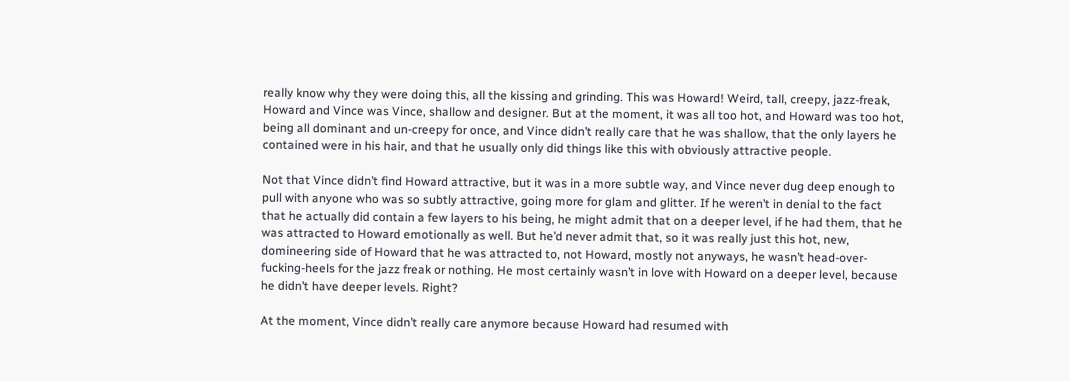really know why they were doing this, all the kissing and grinding. This was Howard! Weird, tall, creepy, jazz-freak, Howard and Vince was Vince, shallow and designer. But at the moment, it was all too hot, and Howard was too hot, being all dominant and un-creepy for once, and Vince didn’t really care that he was shallow, that the only layers he contained were in his hair, and that he usually only did things like this with obviously attractive people.

Not that Vince didn’t find Howard attractive, but it was in a more subtle way, and Vince never dug deep enough to pull with anyone who was so subtly attractive, going more for glam and glitter. If he weren’t in denial to the fact that he actually did contain a few layers to his being, he might admit that on a deeper level, if he had them, that he was attracted to Howard emotionally as well. But he’d never admit that, so it was really just this hot, new, domineering side of Howard that he was attracted to, not Howard, mostly not anyways, he wasn’t head-over-fucking-heels for the jazz freak or nothing. He most certainly wasn’t in love with Howard on a deeper level, because he didn’t have deeper levels. Right?

At the moment, Vince didn’t really care anymore because Howard had resumed with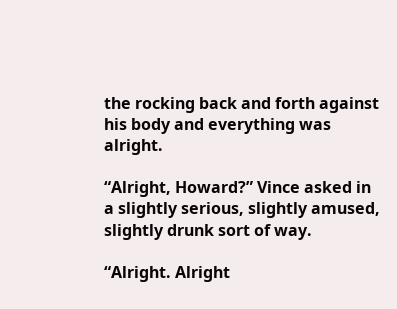the rocking back and forth against his body and everything was alright.

“Alright, Howard?” Vince asked in a slightly serious, slightly amused, slightly drunk sort of way.

“Alright. Alright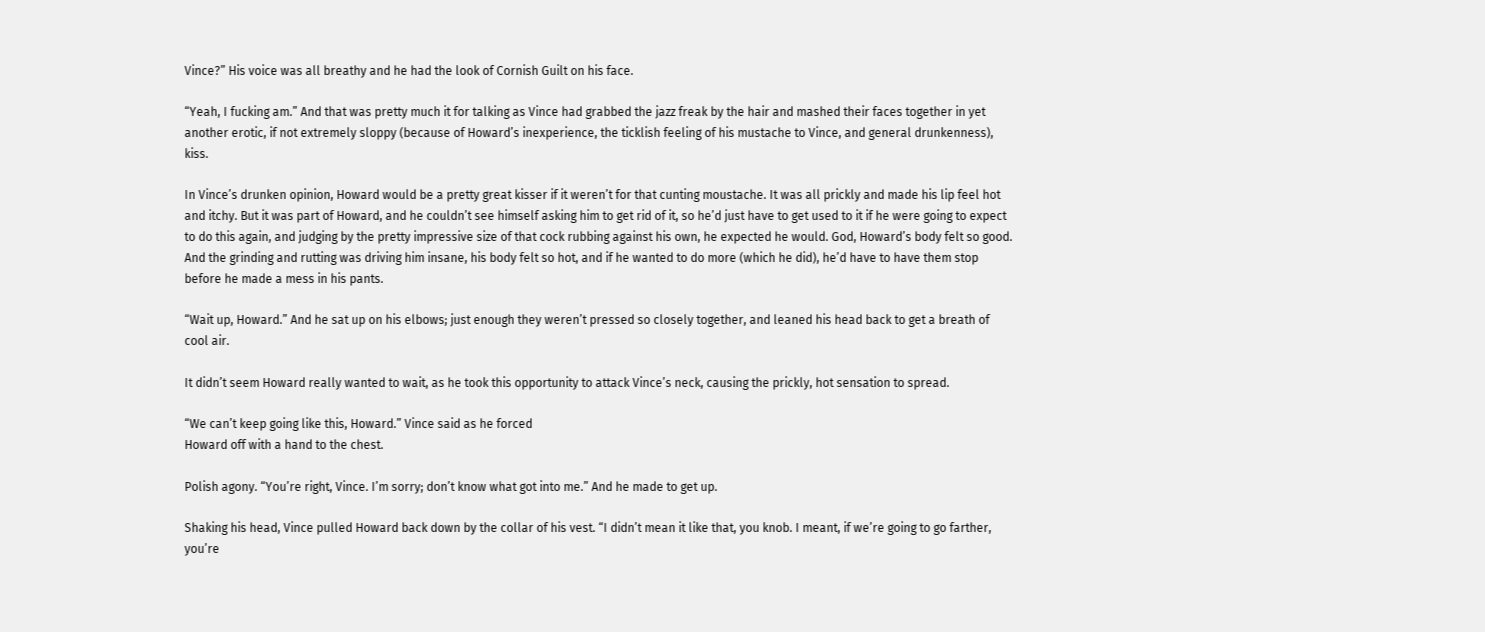Vince?” His voice was all breathy and he had the look of Cornish Guilt on his face.

“Yeah, I fucking am.” And that was pretty much it for talking as Vince had grabbed the jazz freak by the hair and mashed their faces together in yet another erotic, if not extremely sloppy (because of Howard’s inexperience, the ticklish feeling of his mustache to Vince, and general drunkenness), kiss.

In Vince’s drunken opinion, Howard would be a pretty great kisser if it weren’t for that cunting moustache. It was all prickly and made his lip feel hot and itchy. But it was part of Howard, and he couldn’t see himself asking him to get rid of it, so he’d just have to get used to it if he were going to expect to do this again, and judging by the pretty impressive size of that cock rubbing against his own, he expected he would. God, Howard’s body felt so good. And the grinding and rutting was driving him insane, his body felt so hot, and if he wanted to do more (which he did), he’d have to have them stop before he made a mess in his pants.

“Wait up, Howard.” And he sat up on his elbows; just enough they weren’t pressed so closely together, and leaned his head back to get a breath of cool air.

It didn’t seem Howard really wanted to wait, as he took this opportunity to attack Vince’s neck, causing the prickly, hot sensation to spread.

“We can’t keep going like this, Howard.” Vince said as he forced
Howard off with a hand to the chest.

Polish agony. “You’re right, Vince. I’m sorry; don’t know what got into me.” And he made to get up.

Shaking his head, Vince pulled Howard back down by the collar of his vest. “I didn’t mean it like that, you knob. I meant, if we’re going to go farther, you’re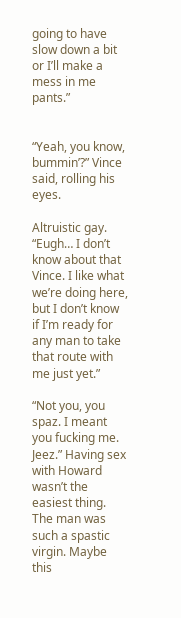going to have slow down a bit or I’ll make a mess in me pants.”


“Yeah, you know, bummin’?” Vince said, rolling his eyes.

Altruistic gay. “Eugh… I don’t know about that Vince. I like what we’re doing here, but I don’t know if I’m ready for any man to take that route with me just yet.”

“Not you, you spaz. I meant you fucking me. Jeez.” Having sex with Howard wasn’t the easiest thing. The man was such a spastic virgin. Maybe this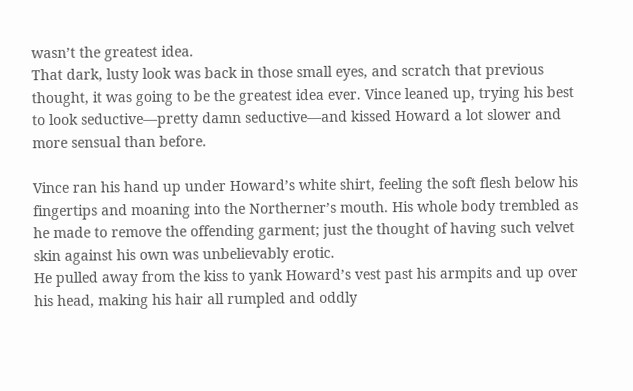wasn’t the greatest idea.
That dark, lusty look was back in those small eyes, and scratch that previous thought, it was going to be the greatest idea ever. Vince leaned up, trying his best to look seductive—pretty damn seductive—and kissed Howard a lot slower and more sensual than before.

Vince ran his hand up under Howard’s white shirt, feeling the soft flesh below his fingertips and moaning into the Northerner’s mouth. His whole body trembled as he made to remove the offending garment; just the thought of having such velvet skin against his own was unbelievably erotic.
He pulled away from the kiss to yank Howard’s vest past his armpits and up over his head, making his hair all rumpled and oddly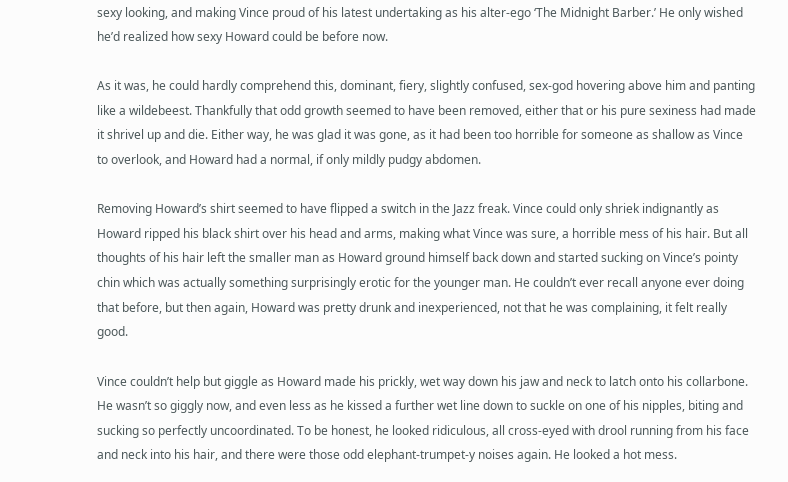sexy looking, and making Vince proud of his latest undertaking as his alter-ego ‘The Midnight Barber.’ He only wished he’d realized how sexy Howard could be before now.

As it was, he could hardly comprehend this, dominant, fiery, slightly confused, sex-god hovering above him and panting like a wildebeest. Thankfully that odd growth seemed to have been removed, either that or his pure sexiness had made it shrivel up and die. Either way, he was glad it was gone, as it had been too horrible for someone as shallow as Vince to overlook, and Howard had a normal, if only mildly pudgy abdomen.

Removing Howard’s shirt seemed to have flipped a switch in the Jazz freak. Vince could only shriek indignantly as Howard ripped his black shirt over his head and arms, making what Vince was sure, a horrible mess of his hair. But all thoughts of his hair left the smaller man as Howard ground himself back down and started sucking on Vince’s pointy chin which was actually something surprisingly erotic for the younger man. He couldn’t ever recall anyone ever doing that before, but then again, Howard was pretty drunk and inexperienced, not that he was complaining, it felt really good.

Vince couldn’t help but giggle as Howard made his prickly, wet way down his jaw and neck to latch onto his collarbone. He wasn’t so giggly now, and even less as he kissed a further wet line down to suckle on one of his nipples, biting and sucking so perfectly uncoordinated. To be honest, he looked ridiculous, all cross-eyed with drool running from his face and neck into his hair, and there were those odd elephant-trumpet-y noises again. He looked a hot mess.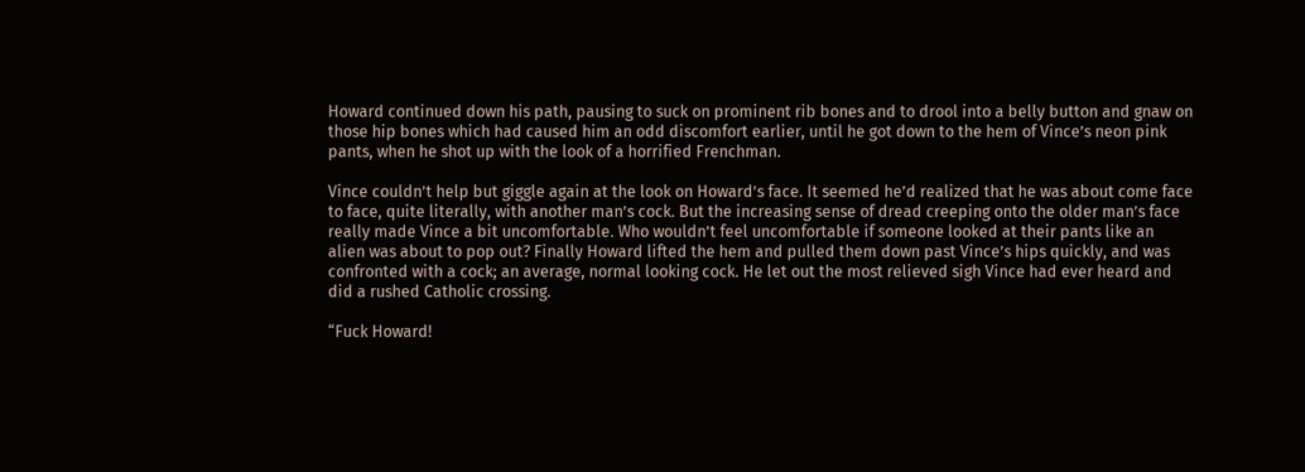Howard continued down his path, pausing to suck on prominent rib bones and to drool into a belly button and gnaw on those hip bones which had caused him an odd discomfort earlier, until he got down to the hem of Vince’s neon pink pants, when he shot up with the look of a horrified Frenchman.

Vince couldn’t help but giggle again at the look on Howard’s face. It seemed he’d realized that he was about come face to face, quite literally, with another man’s cock. But the increasing sense of dread creeping onto the older man’s face really made Vince a bit uncomfortable. Who wouldn’t feel uncomfortable if someone looked at their pants like an alien was about to pop out? Finally Howard lifted the hem and pulled them down past Vince’s hips quickly, and was confronted with a cock; an average, normal looking cock. He let out the most relieved sigh Vince had ever heard and did a rushed Catholic crossing.

“Fuck Howard!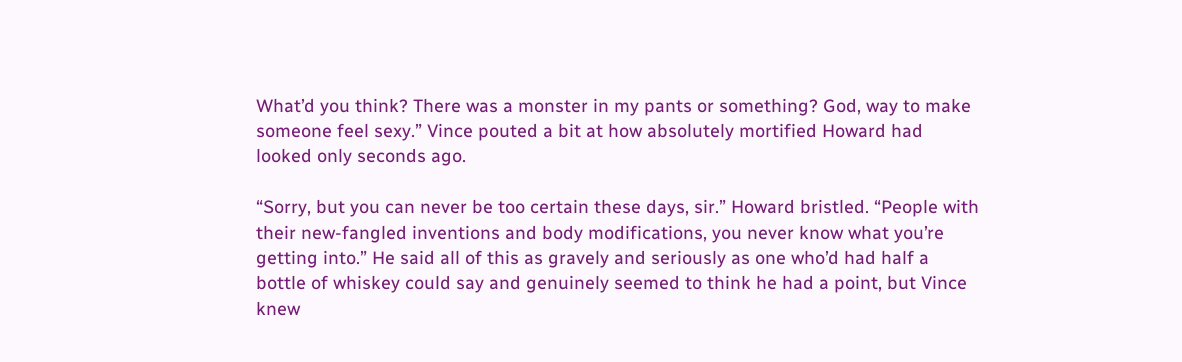What’d you think? There was a monster in my pants or something? God, way to make someone feel sexy.” Vince pouted a bit at how absolutely mortified Howard had looked only seconds ago.

“Sorry, but you can never be too certain these days, sir.” Howard bristled. “People with their new-fangled inventions and body modifications, you never know what you’re getting into.” He said all of this as gravely and seriously as one who’d had half a bottle of whiskey could say and genuinely seemed to think he had a point, but Vince knew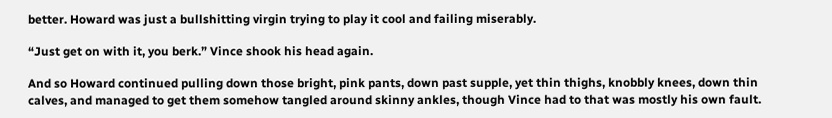better. Howard was just a bullshitting virgin trying to play it cool and failing miserably.

“Just get on with it, you berk.” Vince shook his head again.

And so Howard continued pulling down those bright, pink pants, down past supple, yet thin thighs, knobbly knees, down thin calves, and managed to get them somehow tangled around skinny ankles, though Vince had to that was mostly his own fault.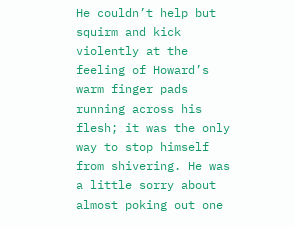He couldn’t help but squirm and kick violently at the feeling of Howard’s warm finger pads running across his flesh; it was the only way to stop himself from shivering. He was a little sorry about almost poking out one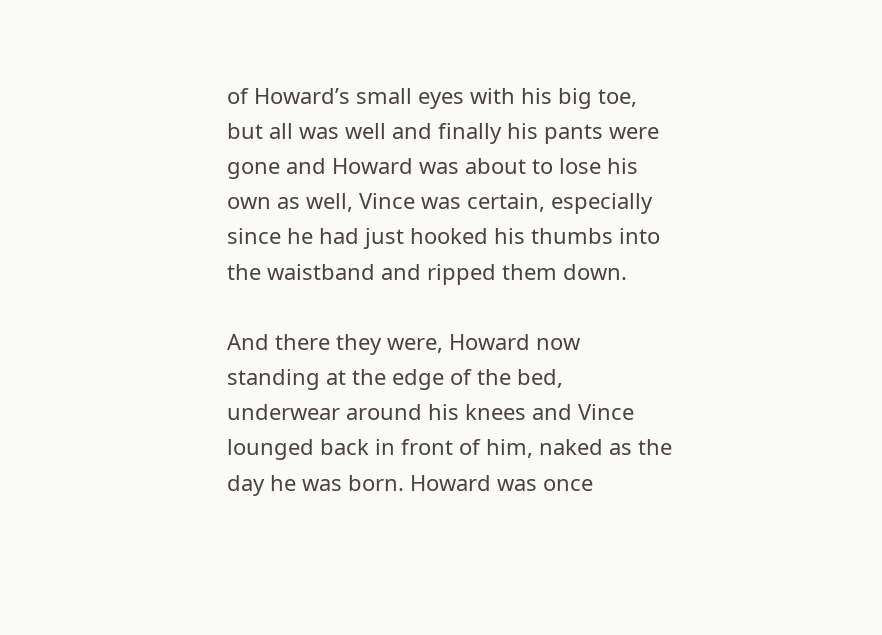of Howard’s small eyes with his big toe, but all was well and finally his pants were gone and Howard was about to lose his own as well, Vince was certain, especially since he had just hooked his thumbs into the waistband and ripped them down.

And there they were, Howard now standing at the edge of the bed, underwear around his knees and Vince lounged back in front of him, naked as the day he was born. Howard was once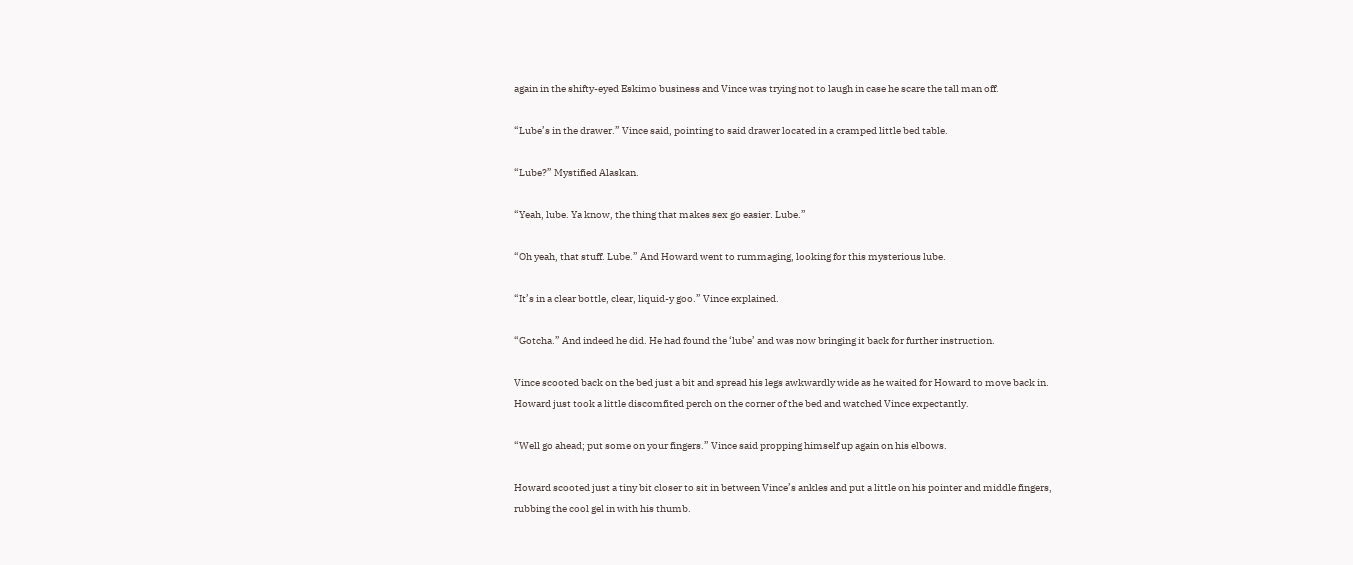again in the shifty-eyed Eskimo business and Vince was trying not to laugh in case he scare the tall man off.

“Lube’s in the drawer.” Vince said, pointing to said drawer located in a cramped little bed table.

“Lube?” Mystified Alaskan.

“Yeah, lube. Ya know, the thing that makes sex go easier. Lube.”

“Oh yeah, that stuff. Lube.” And Howard went to rummaging, looking for this mysterious lube.

“It’s in a clear bottle, clear, liquid-y goo.” Vince explained.

“Gotcha.” And indeed he did. He had found the ‘lube’ and was now bringing it back for further instruction.

Vince scooted back on the bed just a bit and spread his legs awkwardly wide as he waited for Howard to move back in. Howard just took a little discomfited perch on the corner of the bed and watched Vince expectantly.

“Well go ahead; put some on your fingers.” Vince said propping himself up again on his elbows.

Howard scooted just a tiny bit closer to sit in between Vince’s ankles and put a little on his pointer and middle fingers, rubbing the cool gel in with his thumb.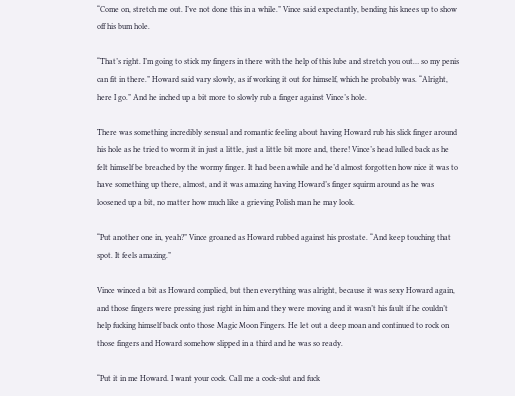“Come on, stretch me out. I’ve not done this in a while.” Vince said expectantly, bending his knees up to show off his bum hole.

“That’s right. I’m going to stick my fingers in there with the help of this lube and stretch you out… so my penis can fit in there.” Howard said vary slowly, as if working it out for himself, which he probably was. “Alright, here I go.” And he inched up a bit more to slowly rub a finger against Vince’s hole.

There was something incredibly sensual and romantic feeling about having Howard rub his slick finger around his hole as he tried to worm it in just a little, just a little bit more and, there! Vince’s head lulled back as he felt himself be breached by the wormy finger. It had been awhile and he’d almost forgotten how nice it was to have something up there, almost, and it was amazing having Howard’s finger squirm around as he was loosened up a bit, no matter how much like a grieving Polish man he may look.

“Put another one in, yeah?” Vince groaned as Howard rubbed against his prostate. “And keep touching that spot. It feels amazing.”

Vince winced a bit as Howard complied, but then everything was alright, because it was sexy Howard again, and those fingers were pressing just right in him and they were moving and it wasn’t his fault if he couldn’t help fucking himself back onto those Magic Moon Fingers. He let out a deep moan and continued to rock on those fingers and Howard somehow slipped in a third and he was so ready.

“Put it in me Howard. I want your cock. Call me a cock-slut and fuck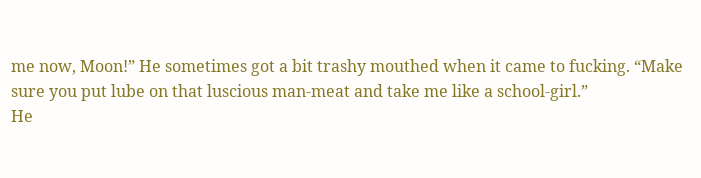me now, Moon!” He sometimes got a bit trashy mouthed when it came to fucking. “Make sure you put lube on that luscious man-meat and take me like a school-girl.”
He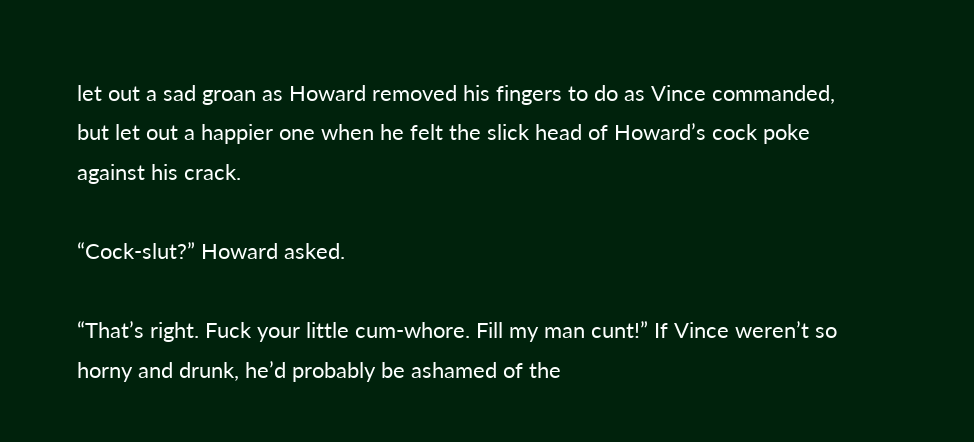let out a sad groan as Howard removed his fingers to do as Vince commanded, but let out a happier one when he felt the slick head of Howard’s cock poke against his crack.

“Cock-slut?” Howard asked.

“That’s right. Fuck your little cum-whore. Fill my man cunt!” If Vince weren’t so horny and drunk, he’d probably be ashamed of the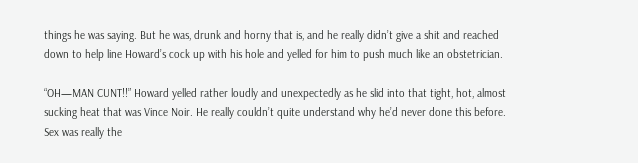things he was saying. But he was, drunk and horny that is, and he really didn’t give a shit and reached down to help line Howard’s cock up with his hole and yelled for him to push much like an obstetrician.

“OH—MAN CUNT!!” Howard yelled rather loudly and unexpectedly as he slid into that tight, hot, almost sucking heat that was Vince Noir. He really couldn’t quite understand why he’d never done this before. Sex was really the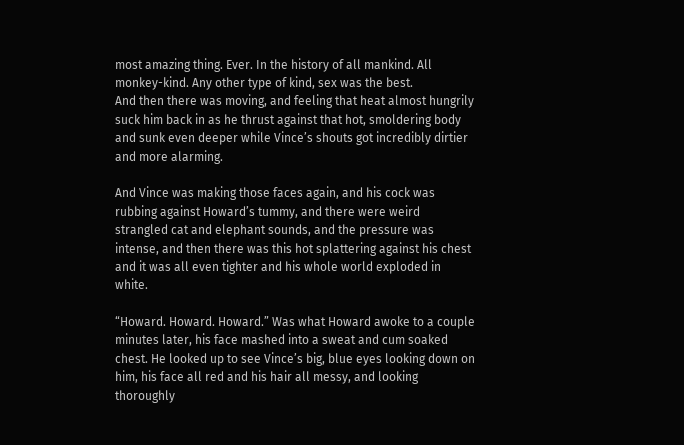most amazing thing. Ever. In the history of all mankind. All monkey-kind. Any other type of kind, sex was the best.
And then there was moving, and feeling that heat almost hungrily suck him back in as he thrust against that hot, smoldering body and sunk even deeper while Vince’s shouts got incredibly dirtier and more alarming.

And Vince was making those faces again, and his cock was rubbing against Howard’s tummy, and there were weird strangled cat and elephant sounds, and the pressure was intense, and then there was this hot splattering against his chest and it was all even tighter and his whole world exploded in white.

“Howard. Howard. Howard.” Was what Howard awoke to a couple minutes later, his face mashed into a sweat and cum soaked chest. He looked up to see Vince’s big, blue eyes looking down on him, his face all red and his hair all messy, and looking thoroughly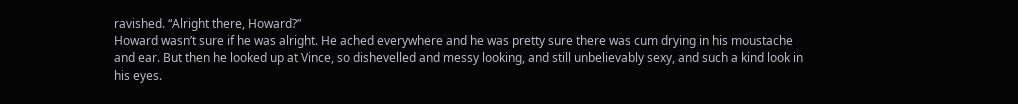ravished. “Alright there, Howard?”
Howard wasn’t sure if he was alright. He ached everywhere and he was pretty sure there was cum drying in his moustache and ear. But then he looked up at Vince, so dishevelled and messy looking, and still unbelievably sexy, and such a kind look in his eyes.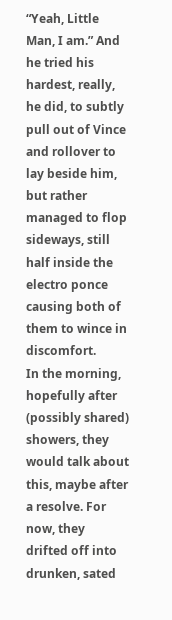“Yeah, Little Man, I am.” And he tried his hardest, really, he did, to subtly pull out of Vince and rollover to lay beside him, but rather managed to flop sideways, still half inside the electro ponce causing both of them to wince in discomfort.
In the morning, hopefully after (possibly shared) showers, they would talk about this, maybe after a resolve. For now, they drifted off into drunken, sated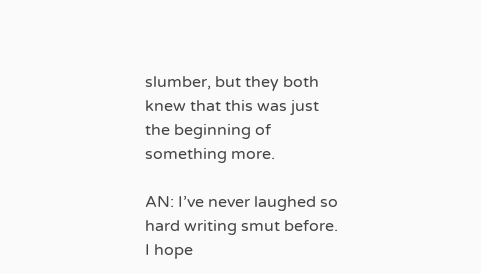slumber, but they both knew that this was just the beginning of something more.

AN: I’ve never laughed so hard writing smut before. I hope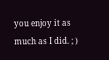you enjoy it as much as I did. ; )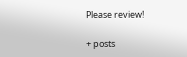Please review!

+ posts